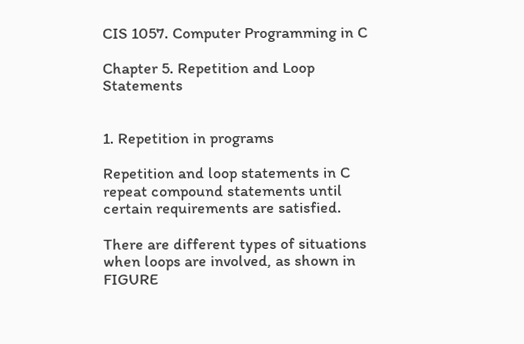CIS 1057. Computer Programming in C

Chapter 5. Repetition and Loop Statements


1. Repetition in programs

Repetition and loop statements in C repeat compound statements until certain requirements are satisfied.

There are different types of situations when loops are involved, as shown in FIGURE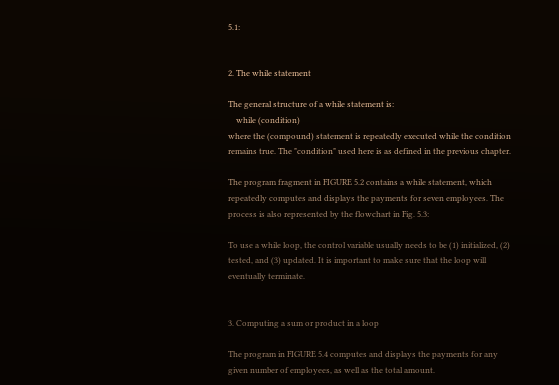5.1:


2. The while statement

The general structure of a while statement is:
    while (condition)
where the (compound) statement is repeatedly executed while the condition remains true. The "condition" used here is as defined in the previous chapter.

The program fragment in FIGURE 5.2 contains a while statement, which repeatedly computes and displays the payments for seven employees. The process is also represented by the flowchart in Fig. 5.3:

To use a while loop, the control variable usually needs to be (1) initialized, (2) tested, and (3) updated. It is important to make sure that the loop will eventually terminate.


3. Computing a sum or product in a loop

The program in FIGURE 5.4 computes and displays the payments for any given number of employees, as well as the total amount.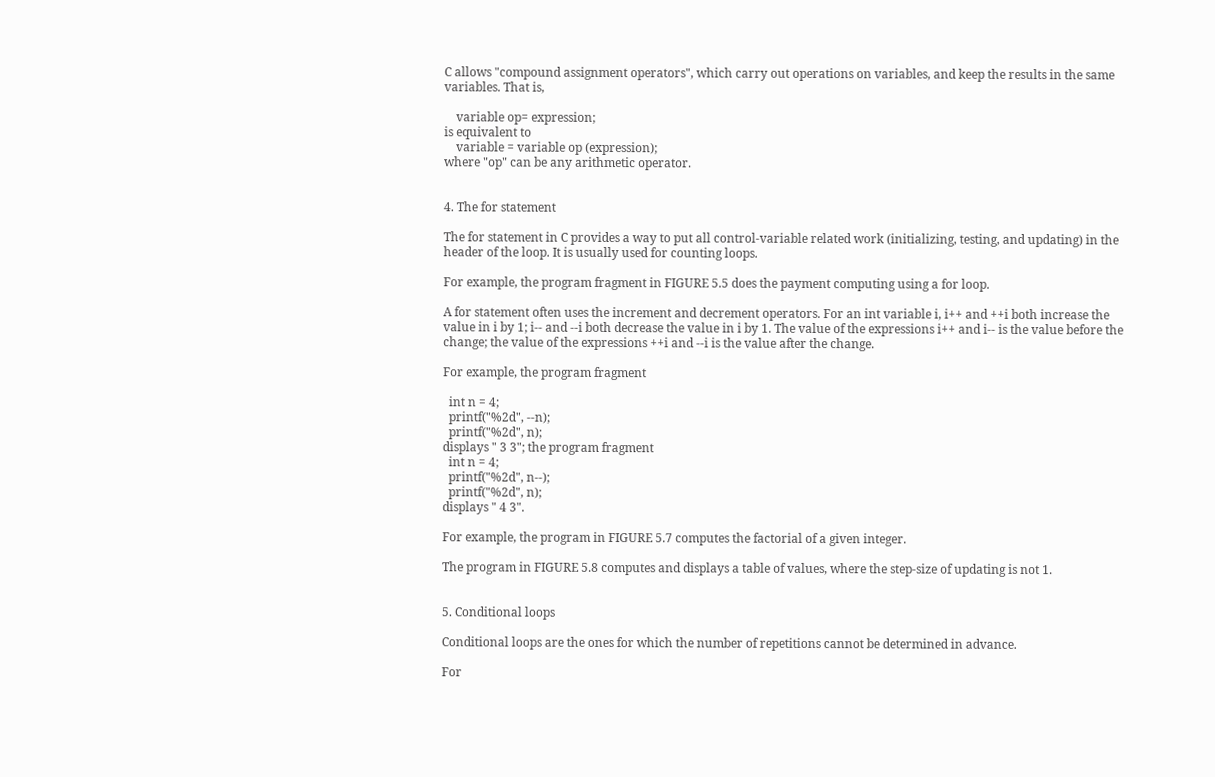C allows "compound assignment operators", which carry out operations on variables, and keep the results in the same variables. That is,

    variable op= expression;
is equivalent to
    variable = variable op (expression);
where "op" can be any arithmetic operator.


4. The for statement

The for statement in C provides a way to put all control-variable related work (initializing, testing, and updating) in the header of the loop. It is usually used for counting loops.

For example, the program fragment in FIGURE 5.5 does the payment computing using a for loop.

A for statement often uses the increment and decrement operators. For an int variable i, i++ and ++i both increase the value in i by 1; i-- and --i both decrease the value in i by 1. The value of the expressions i++ and i-- is the value before the change; the value of the expressions ++i and --i is the value after the change.

For example, the program fragment

  int n = 4;
  printf("%2d", --n);
  printf("%2d", n);
displays " 3 3"; the program fragment
  int n = 4;
  printf("%2d", n--);
  printf("%2d", n);
displays " 4 3".

For example, the program in FIGURE 5.7 computes the factorial of a given integer.

The program in FIGURE 5.8 computes and displays a table of values, where the step-size of updating is not 1.


5. Conditional loops

Conditional loops are the ones for which the number of repetitions cannot be determined in advance.

For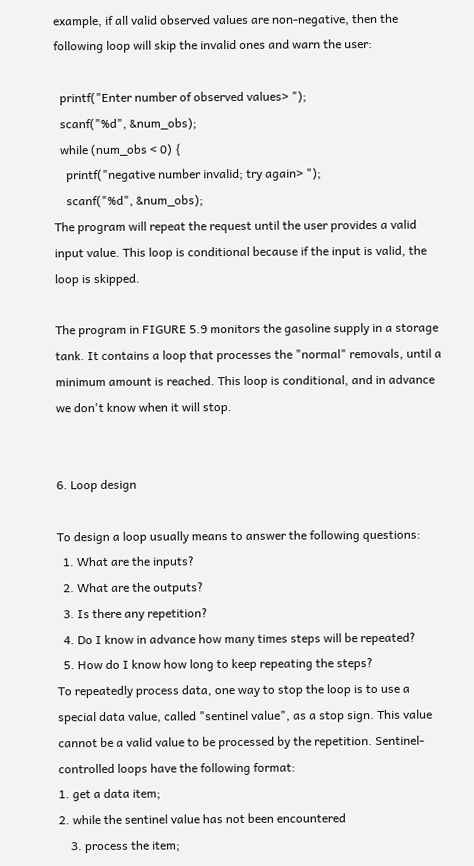example, if all valid observed values are non-negative, then the following loop will skip the invalid ones and warn the user:

  printf("Enter number of observed values> ");
  scanf("%d", &num_obs);
  while (num_obs < 0) {
    printf("negative number invalid; try again> ");
    scanf("%d", &num_obs);
The program will repeat the request until the user provides a valid input value. This loop is conditional because if the input is valid, the loop is skipped.

The program in FIGURE 5.9 monitors the gasoline supply in a storage tank. It contains a loop that processes the "normal" removals, until a minimum amount is reached. This loop is conditional, and in advance we don't know when it will stop.


6. Loop design

To design a loop usually means to answer the following questions:
  1. What are the inputs?
  2. What are the outputs?
  3. Is there any repetition?
  4. Do I know in advance how many times steps will be repeated?
  5. How do I know how long to keep repeating the steps?
To repeatedly process data, one way to stop the loop is to use a special data value, called "sentinel value", as a stop sign. This value cannot be a valid value to be processed by the repetition. Sentinel-controlled loops have the following format:
1. get a data item;
2. while the sentinel value has not been encountered
    3. process the item;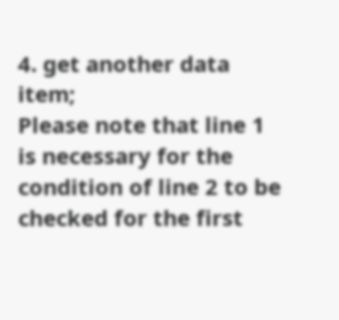4. get another data item;
Please note that line 1 is necessary for the condition of line 2 to be checked for the first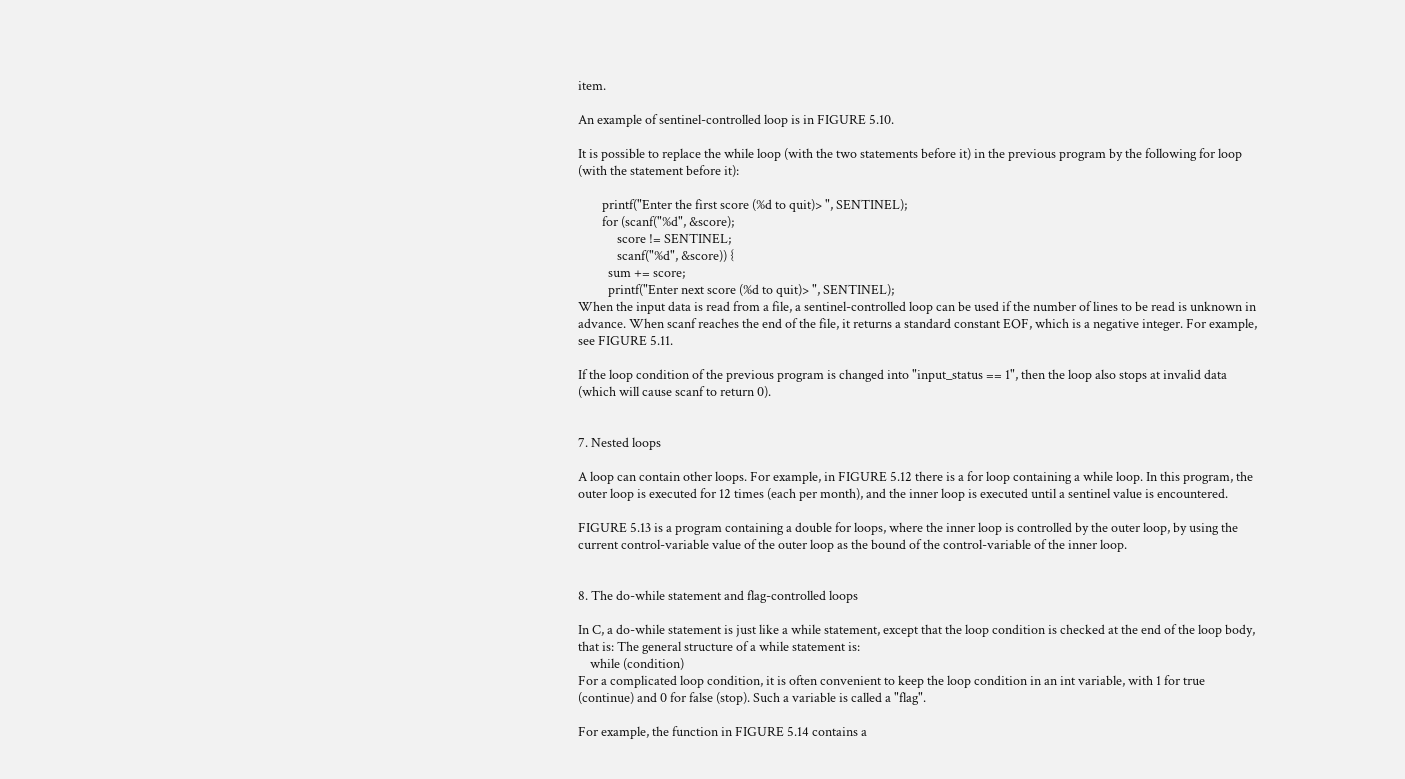item.

An example of sentinel-controlled loop is in FIGURE 5.10.

It is possible to replace the while loop (with the two statements before it) in the previous program by the following for loop (with the statement before it):

        printf("Enter the first score (%d to quit)> ", SENTINEL);
        for (scanf("%d", &score);
             score != SENTINEL;
             scanf("%d", &score)) {
          sum += score;
          printf("Enter next score (%d to quit)> ", SENTINEL);
When the input data is read from a file, a sentinel-controlled loop can be used if the number of lines to be read is unknown in advance. When scanf reaches the end of the file, it returns a standard constant EOF, which is a negative integer. For example, see FIGURE 5.11.

If the loop condition of the previous program is changed into "input_status == 1", then the loop also stops at invalid data (which will cause scanf to return 0).


7. Nested loops

A loop can contain other loops. For example, in FIGURE 5.12 there is a for loop containing a while loop. In this program, the outer loop is executed for 12 times (each per month), and the inner loop is executed until a sentinel value is encountered.

FIGURE 5.13 is a program containing a double for loops, where the inner loop is controlled by the outer loop, by using the current control-variable value of the outer loop as the bound of the control-variable of the inner loop.


8. The do-while statement and flag-controlled loops

In C, a do-while statement is just like a while statement, except that the loop condition is checked at the end of the loop body, that is: The general structure of a while statement is:
    while (condition)
For a complicated loop condition, it is often convenient to keep the loop condition in an int variable, with 1 for true (continue) and 0 for false (stop). Such a variable is called a "flag".

For example, the function in FIGURE 5.14 contains a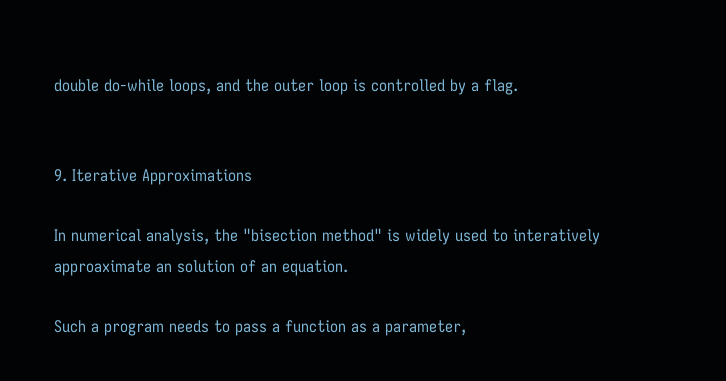double do-while loops, and the outer loop is controlled by a flag.


9. Iterative Approximations

In numerical analysis, the "bisection method" is widely used to interatively approaximate an solution of an equation.

Such a program needs to pass a function as a parameter,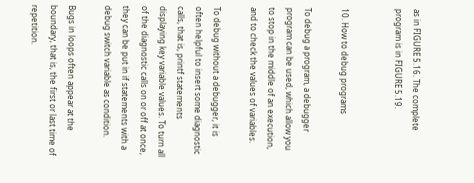as in FIGURE 5.16. The complete program is in FIGURE 5.19.


10. How to debug programs

To debug a program, a debugger program can be used, which allow you to stop in the middle of an execution, and to check the values of variables.

To debug without a debugger, it is often helpful to insert some diagnostic calls, that is, printf statements displaying key variable values. To turn all of the diagnostic calls on or off at once, they can be put in if statements with a debug switch variable as condition.

Bugs in loops often appear at the boundary, that is, the first or last time of repetition.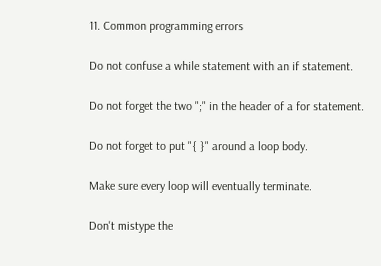11. Common programming errors

Do not confuse a while statement with an if statement.

Do not forget the two ";" in the header of a for statement.

Do not forget to put "{ }" around a loop body.

Make sure every loop will eventually terminate.

Don't mistype the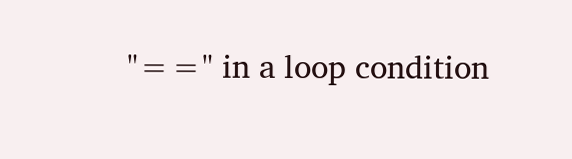"==" in a loop condition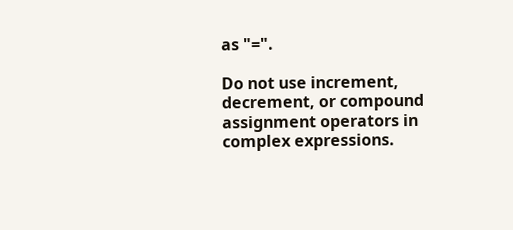as "=".

Do not use increment, decrement, or compound assignment operators in complex expressions.